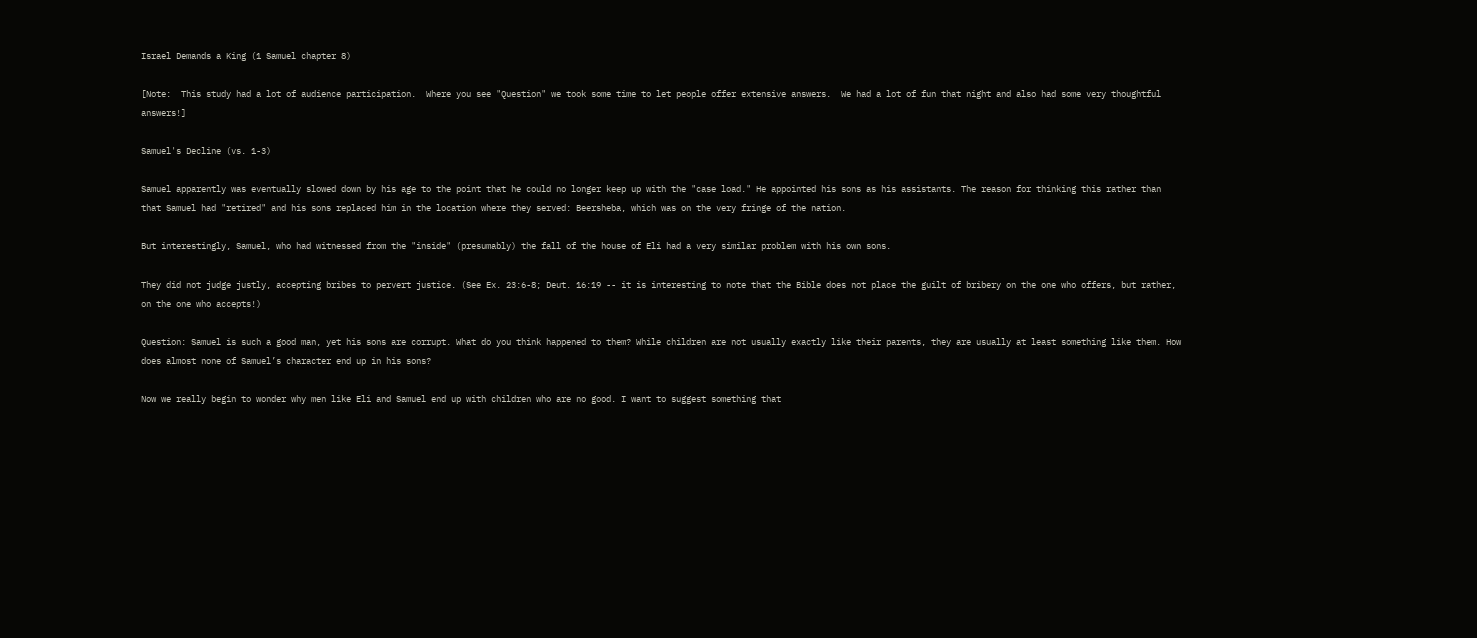Israel Demands a King (1 Samuel chapter 8)

[Note:  This study had a lot of audience participation.  Where you see "Question" we took some time to let people offer extensive answers.  We had a lot of fun that night and also had some very thoughtful answers!]

Samuel's Decline (vs. 1-3)

Samuel apparently was eventually slowed down by his age to the point that he could no longer keep up with the "case load." He appointed his sons as his assistants. The reason for thinking this rather than that Samuel had "retired" and his sons replaced him in the location where they served: Beersheba, which was on the very fringe of the nation.

But interestingly, Samuel, who had witnessed from the "inside" (presumably) the fall of the house of Eli had a very similar problem with his own sons.

They did not judge justly, accepting bribes to pervert justice. (See Ex. 23:6-8; Deut. 16:19 -- it is interesting to note that the Bible does not place the guilt of bribery on the one who offers, but rather, on the one who accepts!)

Question: Samuel is such a good man, yet his sons are corrupt. What do you think happened to them? While children are not usually exactly like their parents, they are usually at least something like them. How does almost none of Samuel’s character end up in his sons?

Now we really begin to wonder why men like Eli and Samuel end up with children who are no good. I want to suggest something that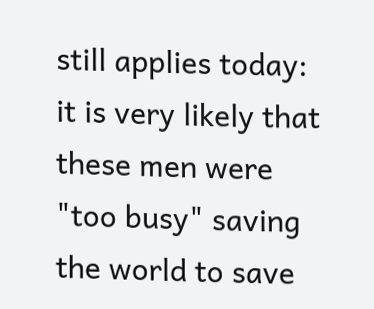still applies today: it is very likely that these men were "too busy" saving the world to save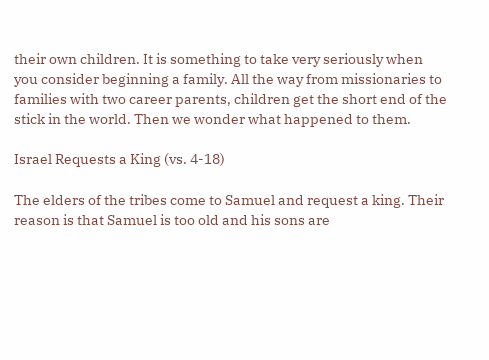their own children. It is something to take very seriously when you consider beginning a family. All the way from missionaries to families with two career parents, children get the short end of the stick in the world. Then we wonder what happened to them.

Israel Requests a King (vs. 4-18)

The elders of the tribes come to Samuel and request a king. Their reason is that Samuel is too old and his sons are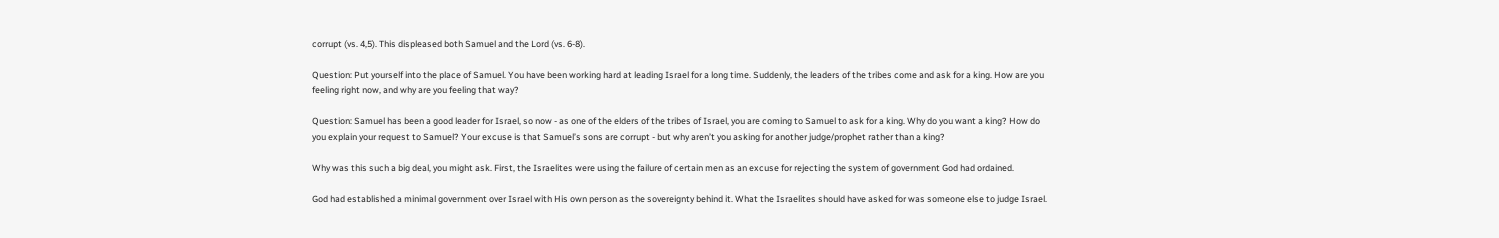corrupt (vs. 4,5). This displeased both Samuel and the Lord (vs. 6-8).

Question: Put yourself into the place of Samuel. You have been working hard at leading Israel for a long time. Suddenly, the leaders of the tribes come and ask for a king. How are you feeling right now, and why are you feeling that way?

Question: Samuel has been a good leader for Israel, so now - as one of the elders of the tribes of Israel, you are coming to Samuel to ask for a king. Why do you want a king? How do you explain your request to Samuel? Your excuse is that Samuel’s sons are corrupt - but why aren’t you asking for another judge/prophet rather than a king?

Why was this such a big deal, you might ask. First, the Israelites were using the failure of certain men as an excuse for rejecting the system of government God had ordained.

God had established a minimal government over Israel with His own person as the sovereignty behind it. What the Israelites should have asked for was someone else to judge Israel.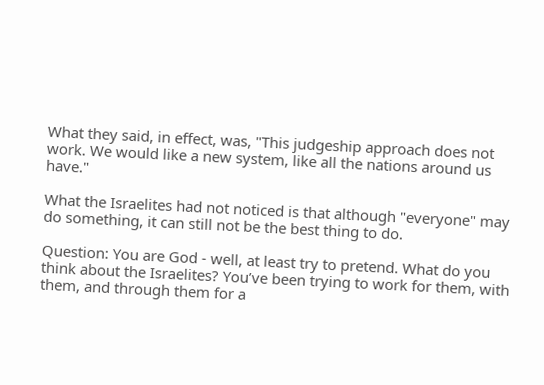What they said, in effect, was, "This judgeship approach does not work. We would like a new system, like all the nations around us have."

What the Israelites had not noticed is that although "everyone" may do something, it can still not be the best thing to do.

Question: You are God - well, at least try to pretend. What do you think about the Israelites? You’ve been trying to work for them, with them, and through them for a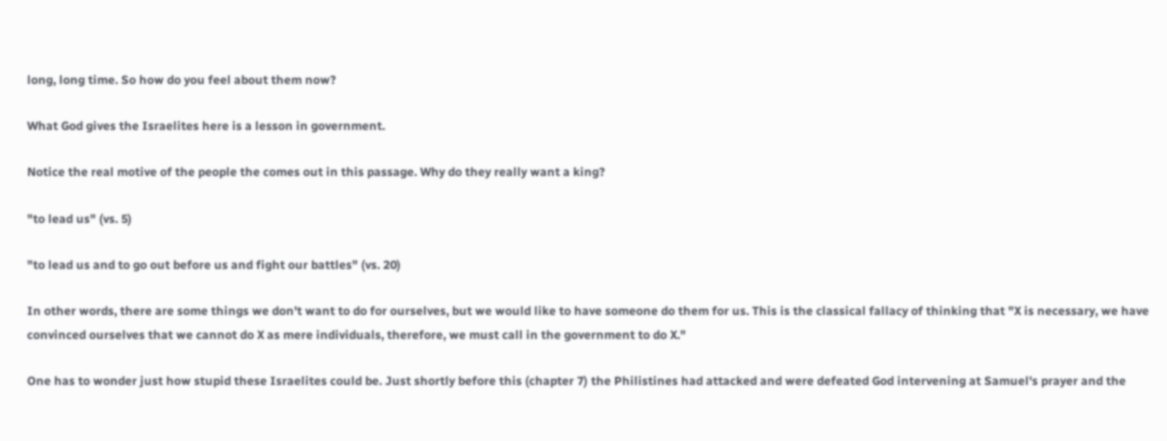long, long time. So how do you feel about them now?

What God gives the Israelites here is a lesson in government.

Notice the real motive of the people the comes out in this passage. Why do they really want a king?

"to lead us" (vs. 5)

"to lead us and to go out before us and fight our battles" (vs. 20)

In other words, there are some things we don't want to do for ourselves, but we would like to have someone do them for us. This is the classical fallacy of thinking that "X is necessary, we have convinced ourselves that we cannot do X as mere individuals, therefore, we must call in the government to do X."

One has to wonder just how stupid these Israelites could be. Just shortly before this (chapter 7) the Philistines had attacked and were defeated God intervening at Samuel's prayer and the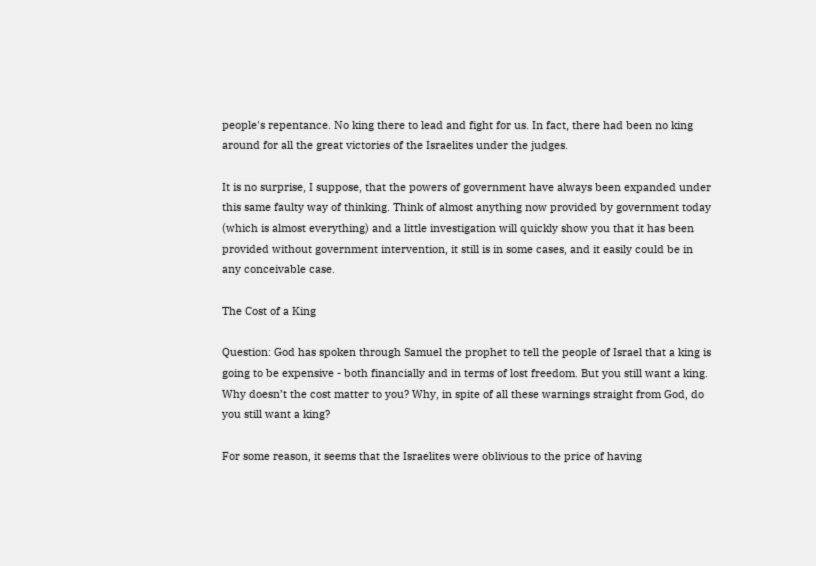people's repentance. No king there to lead and fight for us. In fact, there had been no king around for all the great victories of the Israelites under the judges.

It is no surprise, I suppose, that the powers of government have always been expanded under this same faulty way of thinking. Think of almost anything now provided by government today (which is almost everything) and a little investigation will quickly show you that it has been provided without government intervention, it still is in some cases, and it easily could be in any conceivable case.

The Cost of a King

Question: God has spoken through Samuel the prophet to tell the people of Israel that a king is going to be expensive - both financially and in terms of lost freedom. But you still want a king. Why doesn’t the cost matter to you? Why, in spite of all these warnings straight from God, do you still want a king?

For some reason, it seems that the Israelites were oblivious to the price of having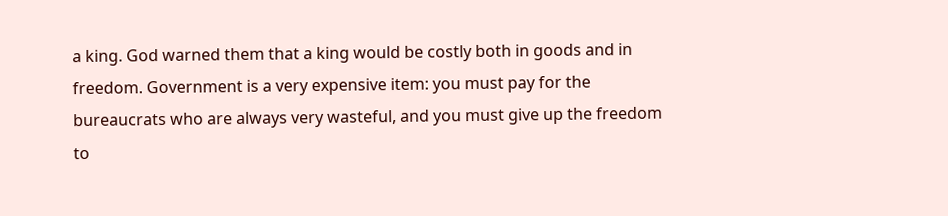a king. God warned them that a king would be costly both in goods and in freedom. Government is a very expensive item: you must pay for the bureaucrats who are always very wasteful, and you must give up the freedom to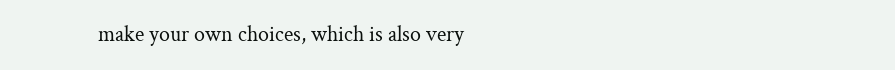make your own choices, which is also very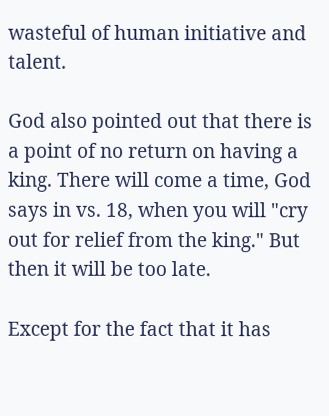wasteful of human initiative and talent.

God also pointed out that there is a point of no return on having a king. There will come a time, God says in vs. 18, when you will "cry out for relief from the king." But then it will be too late.

Except for the fact that it has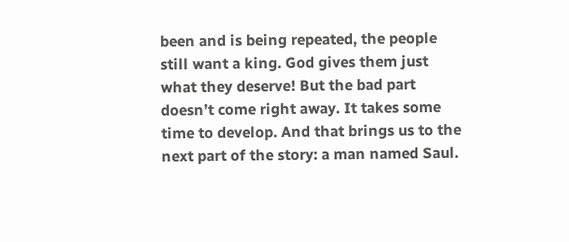been and is being repeated, the people still want a king. God gives them just what they deserve! But the bad part doesn’t come right away. It takes some time to develop. And that brings us to the next part of the story: a man named Saul.